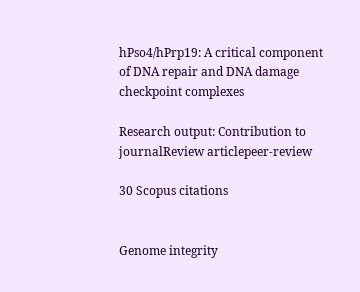hPso4/hPrp19: A critical component of DNA repair and DNA damage checkpoint complexes

Research output: Contribution to journalReview articlepeer-review

30 Scopus citations


Genome integrity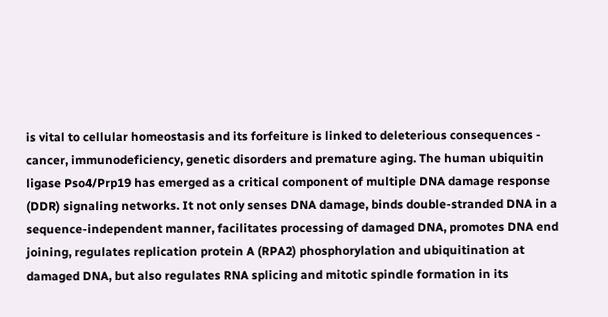is vital to cellular homeostasis and its forfeiture is linked to deleterious consequences - cancer, immunodeficiency, genetic disorders and premature aging. The human ubiquitin ligase Pso4/Prp19 has emerged as a critical component of multiple DNA damage response (DDR) signaling networks. It not only senses DNA damage, binds double-stranded DNA in a sequence-independent manner, facilitates processing of damaged DNA, promotes DNA end joining, regulates replication protein A (RPA2) phosphorylation and ubiquitination at damaged DNA, but also regulates RNA splicing and mitotic spindle formation in its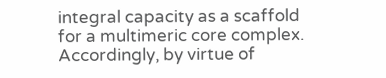integral capacity as a scaffold for a multimeric core complex. Accordingly, by virtue of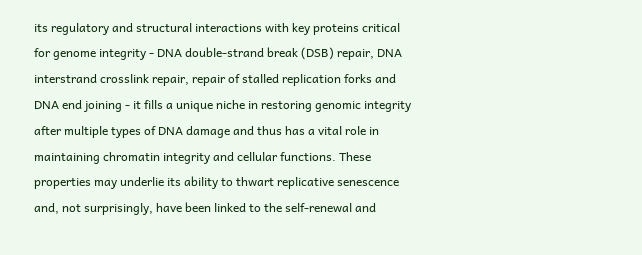its regulatory and structural interactions with key proteins critical for genome integrity - DNA double-strand break (DSB) repair, DNA interstrand crosslink repair, repair of stalled replication forks and DNA end joining - it fills a unique niche in restoring genomic integrity after multiple types of DNA damage and thus has a vital role in maintaining chromatin integrity and cellular functions. These properties may underlie its ability to thwart replicative senescence and, not surprisingly, have been linked to the self-renewal and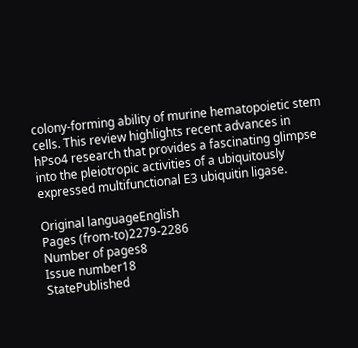colony-forming ability of murine hematopoietic stem cells. This review highlights recent advances in hPso4 research that provides a fascinating glimpse into the pleiotropic activities of a ubiquitously expressed multifunctional E3 ubiquitin ligase.

Original languageEnglish
Pages (from-to)2279-2286
Number of pages8
Issue number18
StatePublished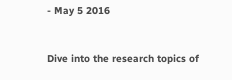- May 5 2016


Dive into the research topics of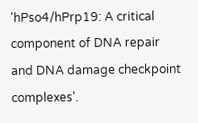'hPso4/hPrp19: A critical component of DNA repair and DNA damage checkpoint complexes'.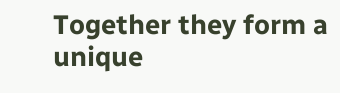Together they form a unique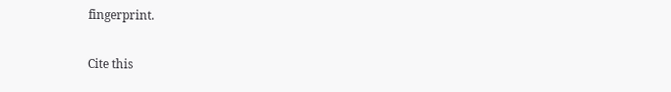fingerprint.

Cite this